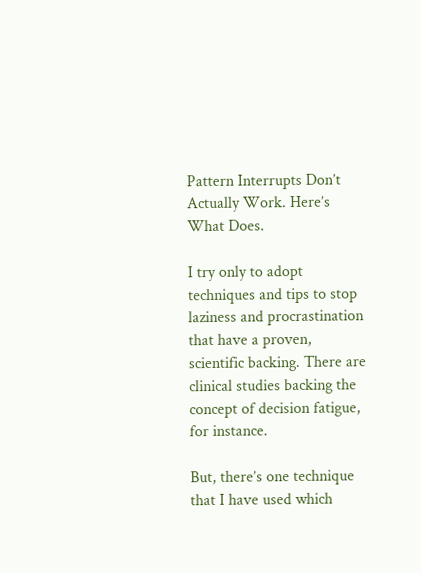Pattern Interrupts Don’t Actually Work. Here’s What Does.

I try only to adopt techniques and tips to stop laziness and procrastination that have a proven, scientific backing. There are clinical studies backing the concept of decision fatigue, for instance.

But, there’s one technique that I have used which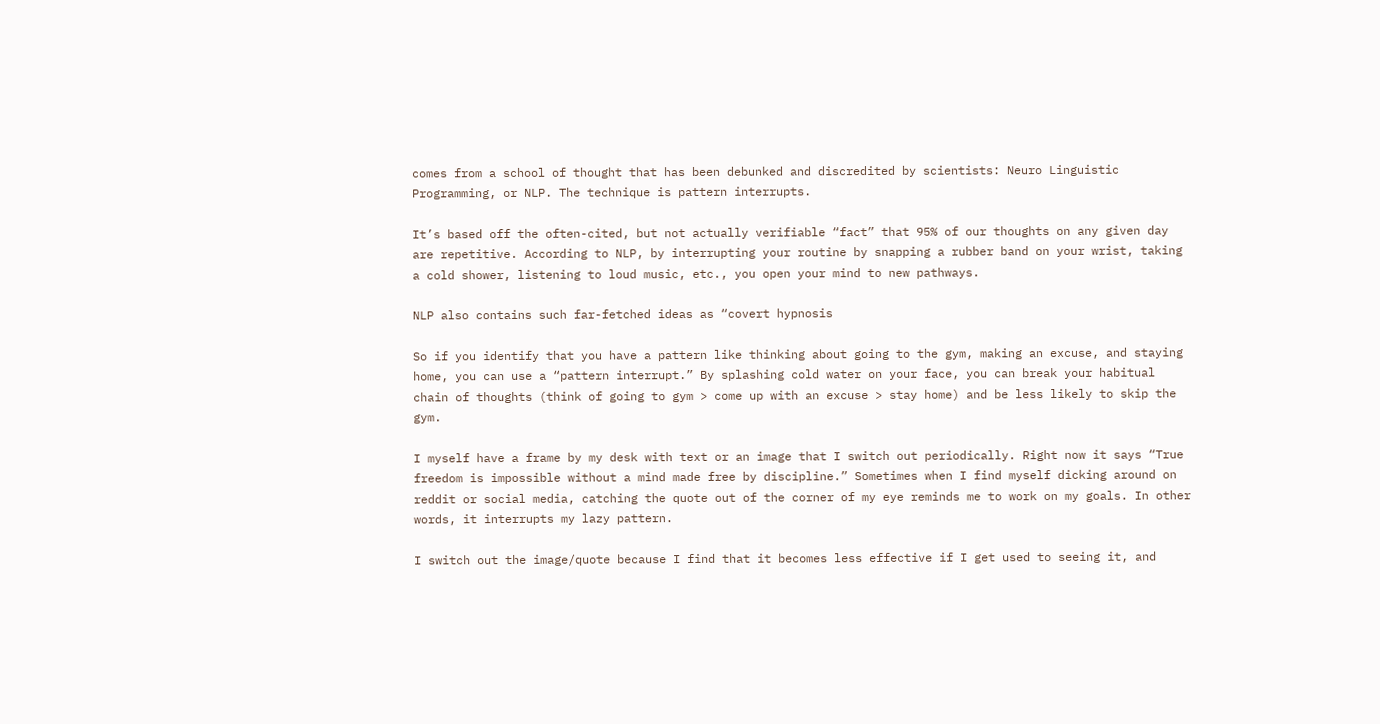comes from a school of thought that has been debunked and discredited by scientists: Neuro Linguistic Programming, or NLP. The technique is pattern interrupts.

It’s based off the often-cited, but not actually verifiable “fact” that 95% of our thoughts on any given day are repetitive. According to NLP, by interrupting your routine by snapping a rubber band on your wrist, taking a cold shower, listening to loud music, etc., you open your mind to new pathways.

NLP also contains such far-fetched ideas as “covert hypnosis

So if you identify that you have a pattern like thinking about going to the gym, making an excuse, and staying home, you can use a “pattern interrupt.” By splashing cold water on your face, you can break your habitual chain of thoughts (think of going to gym > come up with an excuse > stay home) and be less likely to skip the gym.

I myself have a frame by my desk with text or an image that I switch out periodically. Right now it says “True freedom is impossible without a mind made free by discipline.” Sometimes when I find myself dicking around on reddit or social media, catching the quote out of the corner of my eye reminds me to work on my goals. In other words, it interrupts my lazy pattern.

I switch out the image/quote because I find that it becomes less effective if I get used to seeing it, and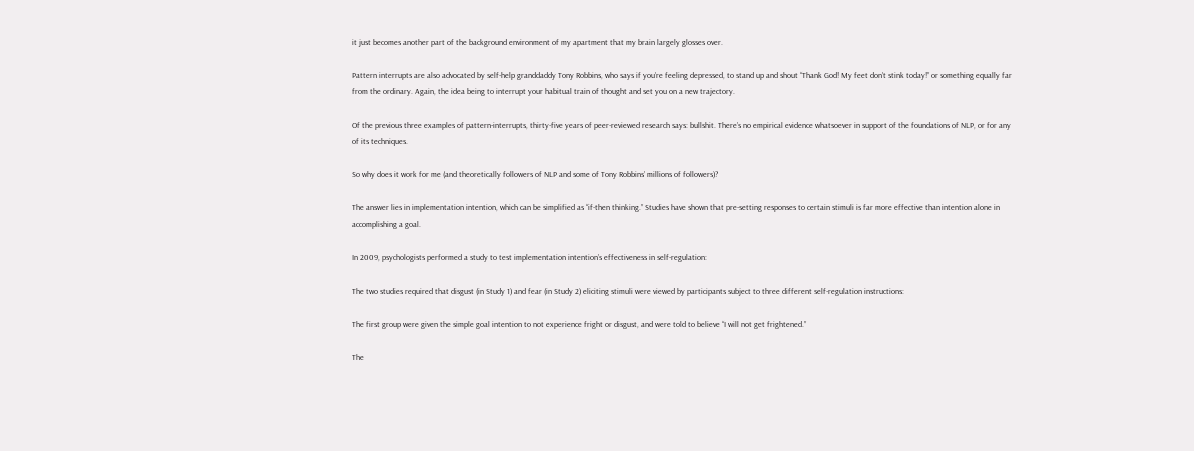it just becomes another part of the background environment of my apartment that my brain largely glosses over.

Pattern interrupts are also advocated by self-help granddaddy Tony Robbins, who says if you’re feeling depressed, to stand up and shout “Thank God! My feet don’t stink today!” or something equally far from the ordinary. Again, the idea being to interrupt your habitual train of thought and set you on a new trajectory.

Of the previous three examples of pattern-interrupts, thirty-five years of peer-reviewed research says: bullshit. There’s no empirical evidence whatsoever in support of the foundations of NLP, or for any of its techniques.

So why does it work for me (and theoretically followers of NLP and some of Tony Robbins’ millions of followers)?

The answer lies in implementation intention, which can be simplified as “if-then thinking.” Studies have shown that pre-setting responses to certain stimuli is far more effective than intention alone in accomplishing a goal.

In 2009, psychologists performed a study to test implementation intention’s effectiveness in self-regulation:

The two studies required that disgust (in Study 1) and fear (in Study 2) eliciting stimuli were viewed by participants subject to three different self-regulation instructions:

The first group were given the simple goal intention to not experience fright or disgust, and were told to believe “I will not get frightened.”

The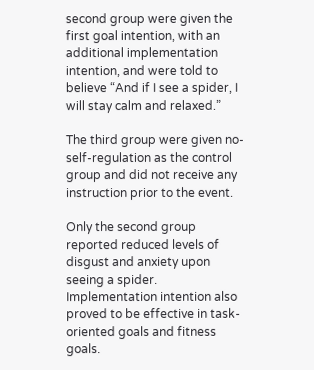second group were given the first goal intention, with an additional implementation intention, and were told to believe “And if I see a spider, I will stay calm and relaxed.”

The third group were given no-self-regulation as the control group and did not receive any instruction prior to the event.

Only the second group reported reduced levels of disgust and anxiety upon seeing a spider. Implementation intention also proved to be effective in task-oriented goals and fitness goals.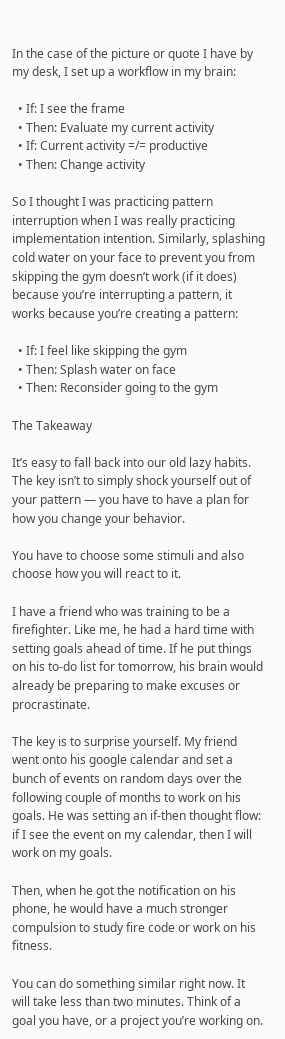In the case of the picture or quote I have by my desk, I set up a workflow in my brain:

  • If: I see the frame
  • Then: Evaluate my current activity
  • If: Current activity =/= productive
  • Then: Change activity

So I thought I was practicing pattern interruption when I was really practicing implementation intention. Similarly, splashing cold water on your face to prevent you from skipping the gym doesn’t work (if it does) because you’re interrupting a pattern, it works because you’re creating a pattern:

  • If: I feel like skipping the gym
  • Then: Splash water on face
  • Then: Reconsider going to the gym

The Takeaway

It’s easy to fall back into our old lazy habits. The key isn’t to simply shock yourself out of your pattern — you have to have a plan for how you change your behavior.

You have to choose some stimuli and also choose how you will react to it.

I have a friend who was training to be a firefighter. Like me, he had a hard time with setting goals ahead of time. If he put things on his to-do list for tomorrow, his brain would already be preparing to make excuses or procrastinate.

The key is to surprise yourself. My friend went onto his google calendar and set a bunch of events on random days over the following couple of months to work on his goals. He was setting an if-then thought flow: if I see the event on my calendar, then I will work on my goals.

Then, when he got the notification on his phone, he would have a much stronger compulsion to study fire code or work on his fitness.

You can do something similar right now. It will take less than two minutes. Think of a goal you have, or a project you’re working on.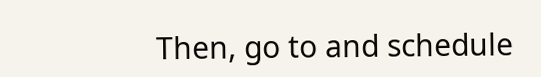Then, go to and schedule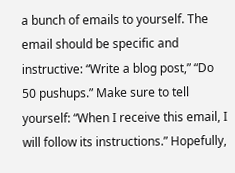a bunch of emails to yourself. The email should be specific and instructive: “Write a blog post,” “Do 50 pushups.” Make sure to tell yourself: “When I receive this email, I will follow its instructions.” Hopefully,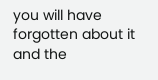you will have forgotten about it and the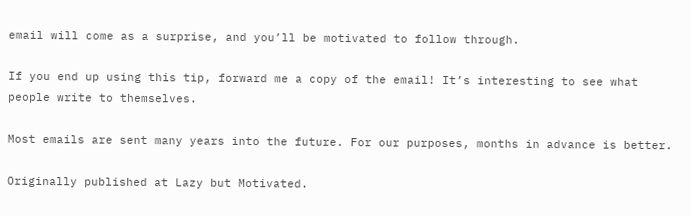email will come as a surprise, and you’ll be motivated to follow through.

If you end up using this tip, forward me a copy of the email! It’s interesting to see what people write to themselves.

Most emails are sent many years into the future. For our purposes, months in advance is better.

Originally published at Lazy but Motivated.